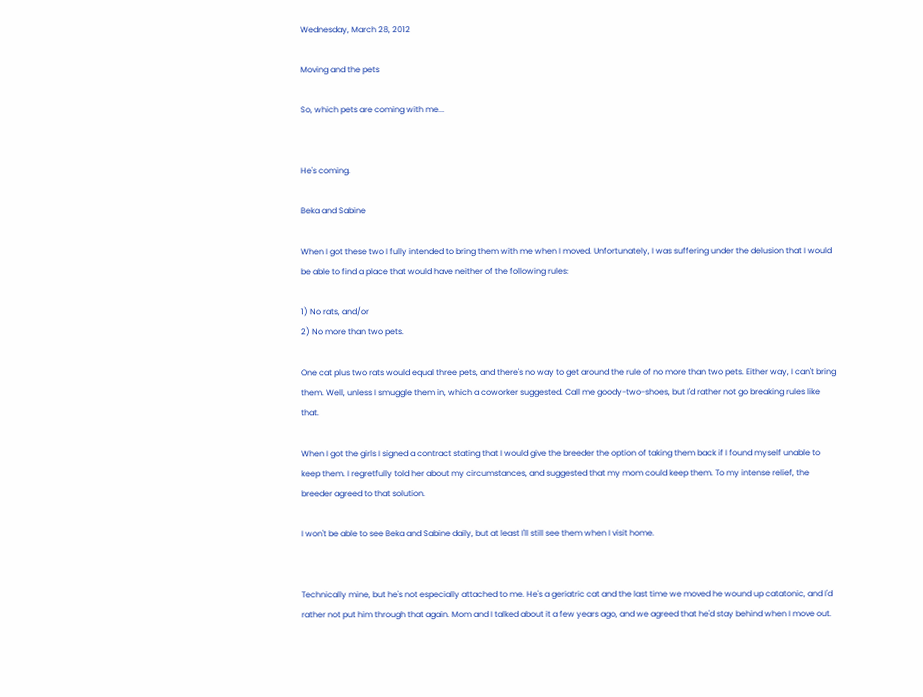Wednesday, March 28, 2012

Moving and the pets

So, which pets are coming with me...


He's coming.

Beka and Sabine

When I got these two I fully intended to bring them with me when I moved. Unfortunately, I was suffering under the delusion that I would be able to find a place that would have neither of the following rules:

1) No rats, and/or
2) No more than two pets.

One cat plus two rats would equal three pets, and there's no way to get around the rule of no more than two pets. Either way, I can't bring them. Well, unless I smuggle them in, which a coworker suggested. Call me goody-two-shoes, but I'd rather not go breaking rules like that.

When I got the girls I signed a contract stating that I would give the breeder the option of taking them back if I found myself unable to keep them. I regretfully told her about my circumstances, and suggested that my mom could keep them. To my intense relief, the breeder agreed to that solution.

I won't be able to see Beka and Sabine daily, but at least I'll still see them when I visit home.


Technically mine, but he's not especially attached to me. He's a geriatric cat and the last time we moved he wound up catatonic, and I'd rather not put him through that again. Mom and I talked about it a few years ago, and we agreed that he'd stay behind when I move out.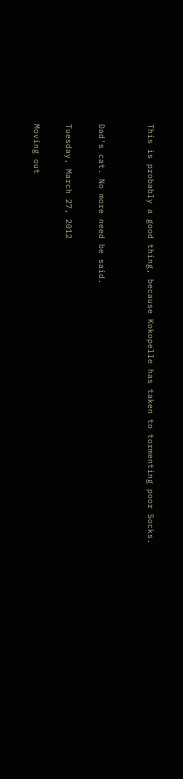This is probably a good thing, because Kokopelle has taken to tormenting poor Socks.


Dad's cat. No more need be said.

Tuesday, March 27, 2012

Moving out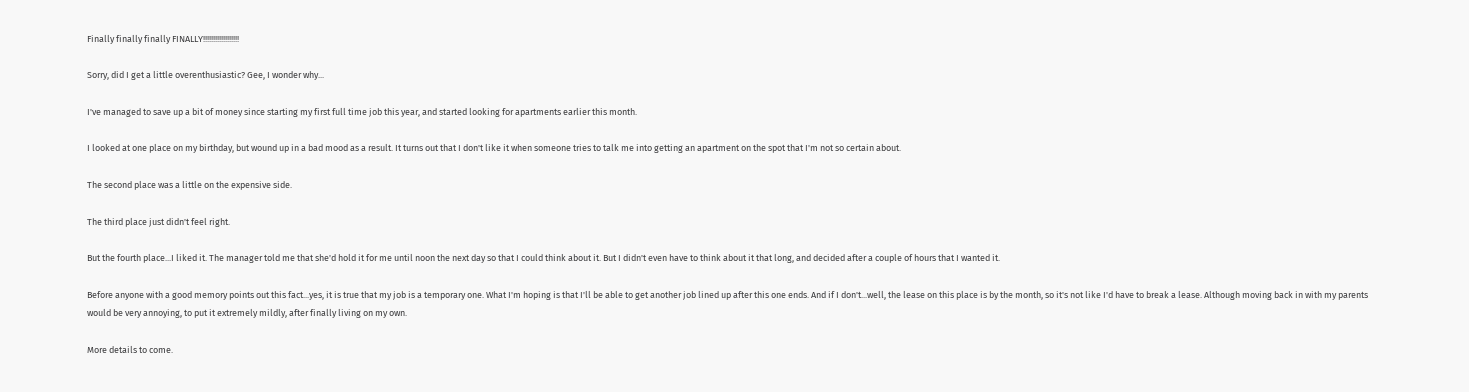Finally finally finally FINALLY!!!!!!!!!!!!!!!!!!

Sorry, did I get a little overenthusiastic? Gee, I wonder why...

I've managed to save up a bit of money since starting my first full time job this year, and started looking for apartments earlier this month.

I looked at one place on my birthday, but wound up in a bad mood as a result. It turns out that I don't like it when someone tries to talk me into getting an apartment on the spot that I'm not so certain about.

The second place was a little on the expensive side.

The third place just didn't feel right.

But the fourth place...I liked it. The manager told me that she'd hold it for me until noon the next day so that I could think about it. But I didn't even have to think about it that long, and decided after a couple of hours that I wanted it.

Before anyone with a good memory points out this fact...yes, it is true that my job is a temporary one. What I'm hoping is that I'll be able to get another job lined up after this one ends. And if I don't...well, the lease on this place is by the month, so it's not like I'd have to break a lease. Although moving back in with my parents would be very annoying, to put it extremely mildly, after finally living on my own.

More details to come.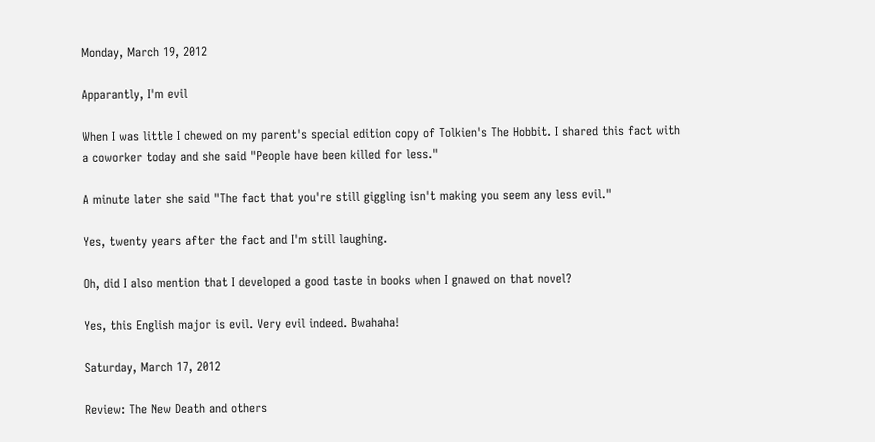Monday, March 19, 2012

Apparantly, I'm evil

When I was little I chewed on my parent's special edition copy of Tolkien's The Hobbit. I shared this fact with a coworker today and she said "People have been killed for less."

A minute later she said "The fact that you're still giggling isn't making you seem any less evil."

Yes, twenty years after the fact and I'm still laughing.

Oh, did I also mention that I developed a good taste in books when I gnawed on that novel?

Yes, this English major is evil. Very evil indeed. Bwahaha!

Saturday, March 17, 2012

Review: The New Death and others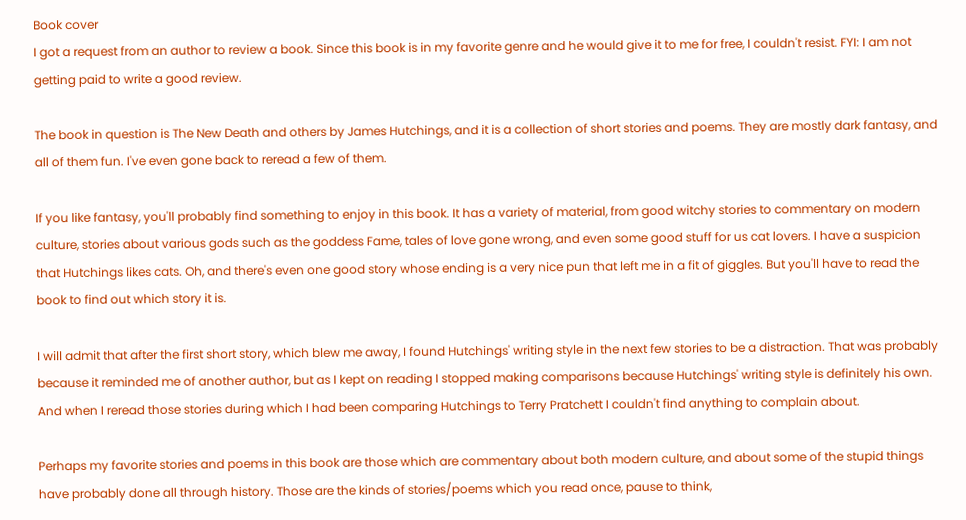Book cover
I got a request from an author to review a book. Since this book is in my favorite genre and he would give it to me for free, I couldn't resist. FYI: I am not getting paid to write a good review.

The book in question is The New Death and others by James Hutchings, and it is a collection of short stories and poems. They are mostly dark fantasy, and all of them fun. I've even gone back to reread a few of them.

If you like fantasy, you'll probably find something to enjoy in this book. It has a variety of material, from good witchy stories to commentary on modern culture, stories about various gods such as the goddess Fame, tales of love gone wrong, and even some good stuff for us cat lovers. I have a suspicion that Hutchings likes cats. Oh, and there's even one good story whose ending is a very nice pun that left me in a fit of giggles. But you'll have to read the book to find out which story it is.

I will admit that after the first short story, which blew me away, I found Hutchings' writing style in the next few stories to be a distraction. That was probably because it reminded me of another author, but as I kept on reading I stopped making comparisons because Hutchings' writing style is definitely his own. And when I reread those stories during which I had been comparing Hutchings to Terry Pratchett I couldn't find anything to complain about.

Perhaps my favorite stories and poems in this book are those which are commentary about both modern culture, and about some of the stupid things have probably done all through history. Those are the kinds of stories/poems which you read once, pause to think,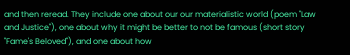and then reread. They include one about our our materialistic world (poem "Law and Justice"), one about why it might be better to not be famous (short story "Fame's Beloved"), and one about how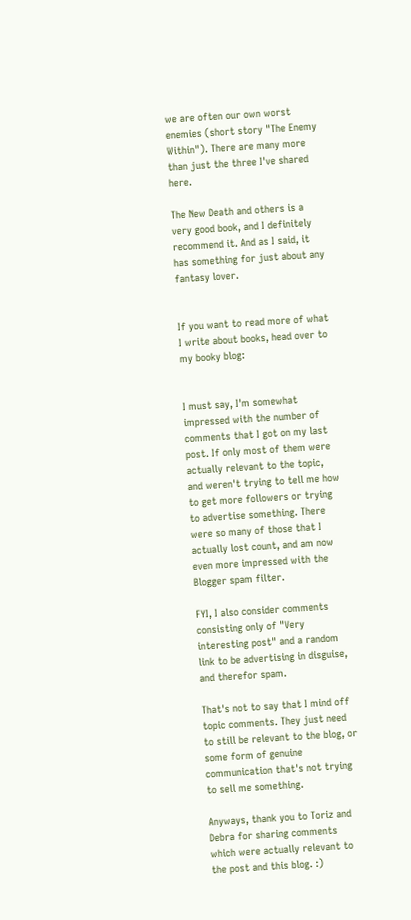we are often our own worst enemies (short story "The Enemy Within"). There are many more than just the three I've shared here.

The New Death and others is a very good book, and I definitely recommend it. And as I said, it has something for just about any fantasy lover.


If you want to read more of what I write about books, head over to my booky blog:


I must say, I'm somewhat impressed with the number of comments that I got on my last post. If only most of them were actually relevant to the topic, and weren't trying to tell me how to get more followers or trying to advertise something. There were so many of those that I actually lost count, and am now even more impressed with the Blogger spam filter.

FYI, I also consider comments consisting only of "Very interesting post" and a random link to be advertising in disguise, and therefor spam.

That's not to say that I mind off topic comments. They just need to still be relevant to the blog, or some form of genuine communication that's not trying to sell me something.

Anyways, thank you to Toriz and Debra for sharing comments which were actually relevant to the post and this blog. :)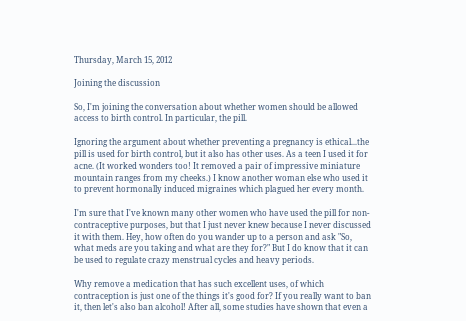Thursday, March 15, 2012

Joining the discussion

So, I'm joining the conversation about whether women should be allowed access to birth control. In particular, the pill.

Ignoring the argument about whether preventing a pregnancy is ethical...the pill is used for birth control, but it also has other uses. As a teen I used it for acne. (It worked wonders too! It removed a pair of impressive miniature mountain ranges from my cheeks.) I know another woman else who used it to prevent hormonally induced migraines which plagued her every month.

I'm sure that I've known many other women who have used the pill for non-contraceptive purposes, but that I just never knew because I never discussed it with them. Hey, how often do you wander up to a person and ask "So, what meds are you taking and what are they for?" But I do know that it can be used to regulate crazy menstrual cycles and heavy periods.

Why remove a medication that has such excellent uses, of which contraception is just one of the things it's good for? If you really want to ban it, then let's also ban alcohol! After all, some studies have shown that even a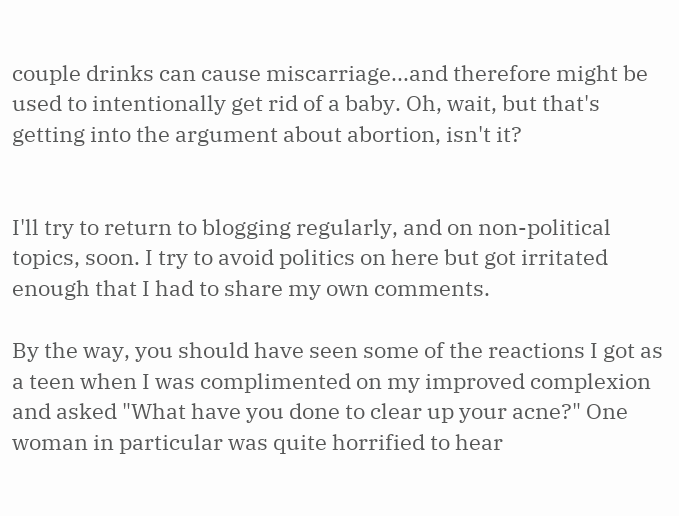couple drinks can cause miscarriage...and therefore might be used to intentionally get rid of a baby. Oh, wait, but that's getting into the argument about abortion, isn't it?


I'll try to return to blogging regularly, and on non-political topics, soon. I try to avoid politics on here but got irritated enough that I had to share my own comments.

By the way, you should have seen some of the reactions I got as a teen when I was complimented on my improved complexion and asked "What have you done to clear up your acne?" One woman in particular was quite horrified to hear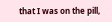that I was on the pill,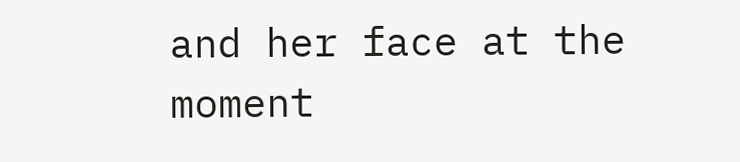and her face at the moment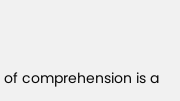of comprehension is a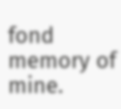fond memory of mine.